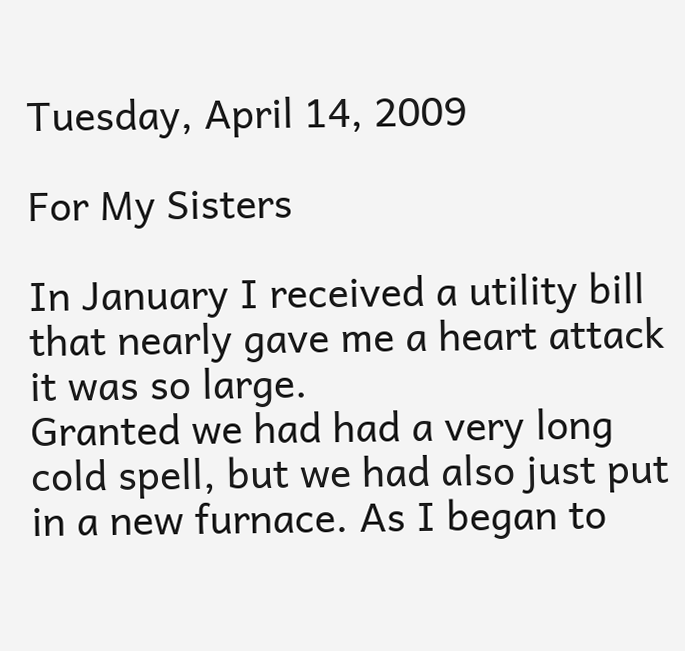Tuesday, April 14, 2009

For My Sisters

In January I received a utility bill that nearly gave me a heart attack it was so large.
Granted we had had a very long cold spell, but we had also just put in a new furnace. As I began to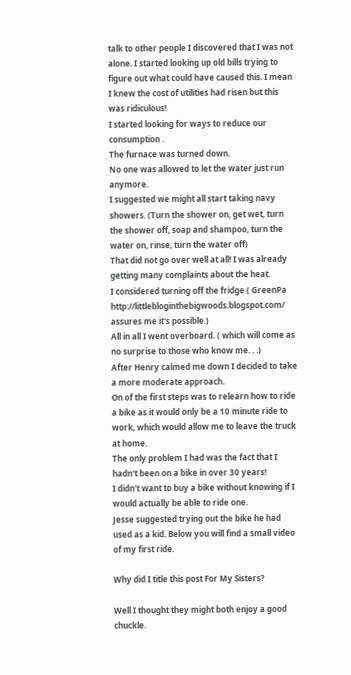talk to other people I discovered that I was not alone. I started looking up old bills trying to figure out what could have caused this. I mean I knew the cost of utilities had risen but this was ridiculous!
I started looking for ways to reduce our consumption .
The furnace was turned down.
No one was allowed to let the water just run anymore.
I suggested we might all start taking navy showers. (Turn the shower on, get wet, turn the shower off, soap and shampoo, turn the water on, rinse, turn the water off)
That did not go over well at all! I was already getting many complaints about the heat.
I considered turning off the fridge ( GreenPa http://littlebloginthebigwoods.blogspot.com/ assures me it's possible.)
All in all I went overboard. ( which will come as no surprise to those who know me. . .)
After Henry calmed me down I decided to take a more moderate approach.
On of the first steps was to relearn how to ride a bike as it would only be a 10 minute ride to work, which would allow me to leave the truck at home.
The only problem I had was the fact that I hadn't been on a bike in over 30 years!
I didn't want to buy a bike without knowing if I would actually be able to ride one.
Jesse suggested trying out the bike he had used as a kid. Below you will find a small video of my first ride.

Why did I title this post For My Sisters?

Well I thought they might both enjoy a good chuckle.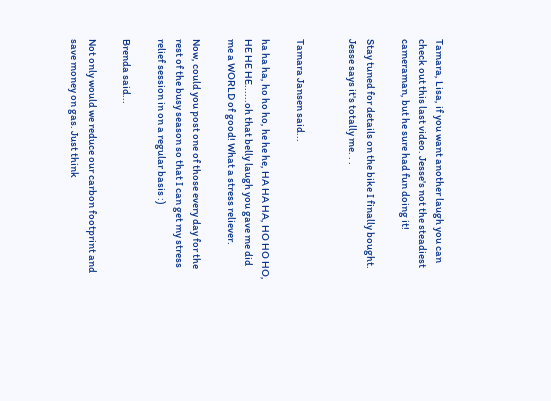Tamara, Lisa, if you want another laugh you can check out this last video. Jesse's not the steadiest cameraman, but he sure had fun doing it!

Stay tuned for details on the bike I finally bought. Jesse says it's totally me. . .


Tamara Jansen said...

ha ha ha, ho ho ho, he he he, HA HA HA, HO HO HO, HE HE HE......oh that belly laugh you gave me did me a WORLD of good! What a stress reliever.

Now, could you post one of those every day for the rest of the busy season so that I can get my stress relief session in on a regular basis :)

Brenda said...

Not only would we reduce our carbon footprint and save money on gas. Just think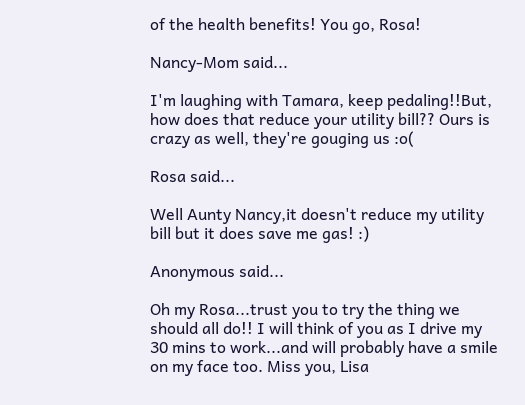of the health benefits! You go, Rosa!

Nancy-Mom said...

I'm laughing with Tamara, keep pedaling!!But, how does that reduce your utility bill?? Ours is crazy as well, they're gouging us :o(

Rosa said...

Well Aunty Nancy,it doesn't reduce my utility bill but it does save me gas! :)

Anonymous said...

Oh my Rosa...trust you to try the thing we should all do!! I will think of you as I drive my 30 mins to work...and will probably have a smile on my face too. Miss you, Lisa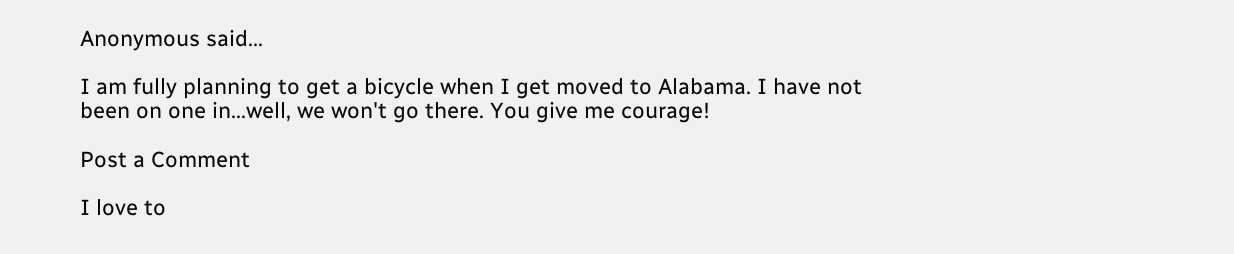Anonymous said...

I am fully planning to get a bicycle when I get moved to Alabama. I have not been on one in...well, we won't go there. You give me courage!

Post a Comment

I love to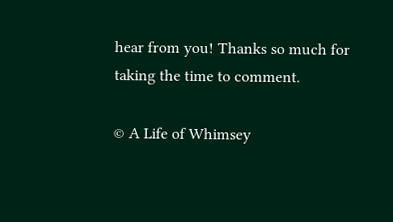hear from you! Thanks so much for taking the time to comment.

© A Life of Whimsey